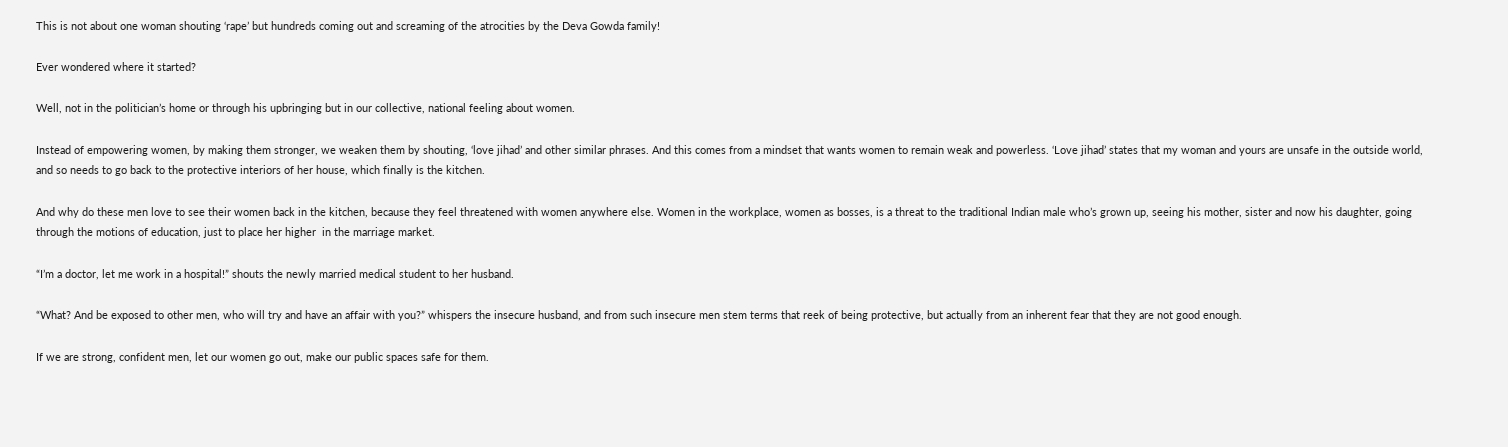This is not about one woman shouting ‘rape’ but hundreds coming out and screaming of the atrocities by the Deva Gowda family!

Ever wondered where it started?

Well, not in the politician’s home or through his upbringing but in our collective, national feeling about women.

Instead of empowering women, by making them stronger, we weaken them by shouting, ‘love jihad’ and other similar phrases. And this comes from a mindset that wants women to remain weak and powerless. ‘Love jihad’ states that my woman and yours are unsafe in the outside world, and so needs to go back to the protective interiors of her house, which finally is the kitchen.

And why do these men love to see their women back in the kitchen, because they feel threatened with women anywhere else. Women in the workplace, women as bosses, is a threat to the traditional Indian male who’s grown up, seeing his mother, sister and now his daughter, going through the motions of education, just to place her higher  in the marriage market.

“I’m a doctor, let me work in a hospital!” shouts the newly married medical student to her husband.

“What? And be exposed to other men, who will try and have an affair with you?” whispers the insecure husband, and from such insecure men stem terms that reek of being protective, but actually from an inherent fear that they are not good enough.

If we are strong, confident men, let our women go out, make our public spaces safe for them.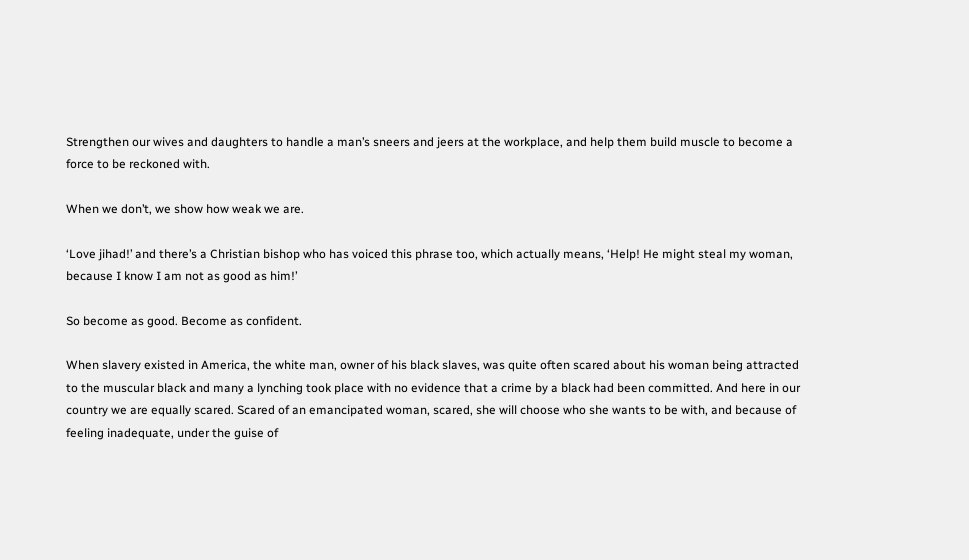Strengthen our wives and daughters to handle a man’s sneers and jeers at the workplace, and help them build muscle to become a force to be reckoned with.

When we don’t, we show how weak we are.

‘Love jihad!’ and there’s a Christian bishop who has voiced this phrase too, which actually means, ‘Help! He might steal my woman, because I know I am not as good as him!’

So become as good. Become as confident.

When slavery existed in America, the white man, owner of his black slaves, was quite often scared about his woman being attracted to the muscular black and many a lynching took place with no evidence that a crime by a black had been committed. And here in our country we are equally scared. Scared of an emancipated woman, scared, she will choose who she wants to be with, and because of feeling inadequate, under the guise of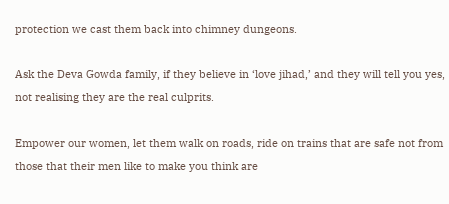protection we cast them back into chimney dungeons.

Ask the Deva Gowda family, if they believe in ‘love jihad,’ and they will tell you yes, not realising they are the real culprits.

Empower our women, let them walk on roads, ride on trains that are safe not from those that their men like to make you think are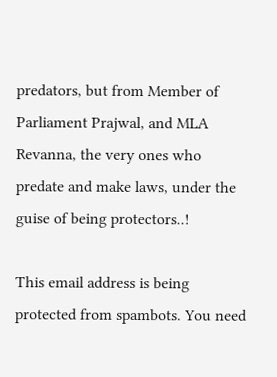predators, but from Member of Parliament Prajwal, and MLA Revanna, the very ones who predate and make laws, under the guise of being protectors..!

This email address is being protected from spambots. You need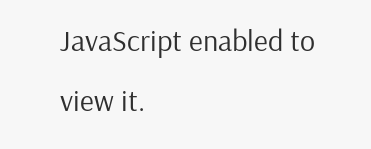JavaScript enabled to view it.